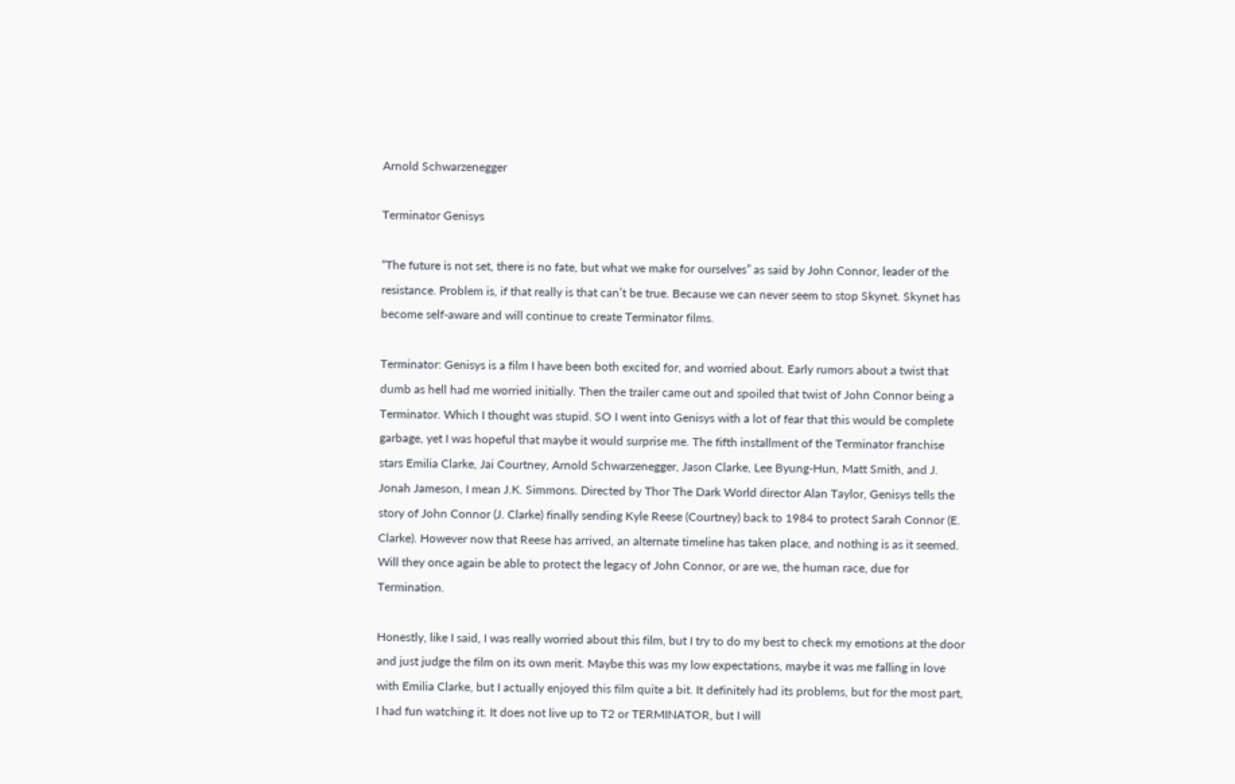Arnold Schwarzenegger

Terminator Genisys

“The future is not set, there is no fate, but what we make for ourselves” as said by John Connor, leader of the resistance. Problem is, if that really is that can’t be true. Because we can never seem to stop Skynet. Skynet has become self-aware and will continue to create Terminator films.

Terminator: Genisys is a film I have been both excited for, and worried about. Early rumors about a twist that dumb as hell had me worried initially. Then the trailer came out and spoiled that twist of John Connor being a Terminator. Which I thought was stupid. SO I went into Genisys with a lot of fear that this would be complete garbage, yet I was hopeful that maybe it would surprise me. The fifth installment of the Terminator franchise stars Emilia Clarke, Jai Courtney, Arnold Schwarzenegger, Jason Clarke, Lee Byung-Hun, Matt Smith, and J. Jonah Jameson, I mean J.K. Simmons. Directed by Thor The Dark World director Alan Taylor, Genisys tells the story of John Connor (J. Clarke) finally sending Kyle Reese (Courtney) back to 1984 to protect Sarah Connor (E. Clarke). However now that Reese has arrived, an alternate timeline has taken place, and nothing is as it seemed. Will they once again be able to protect the legacy of John Connor, or are we, the human race, due for Termination.

Honestly, like I said, I was really worried about this film, but I try to do my best to check my emotions at the door and just judge the film on its own merit. Maybe this was my low expectations, maybe it was me falling in love with Emilia Clarke, but I actually enjoyed this film quite a bit. It definitely had its problems, but for the most part, I had fun watching it. It does not live up to T2 or TERMINATOR, but I will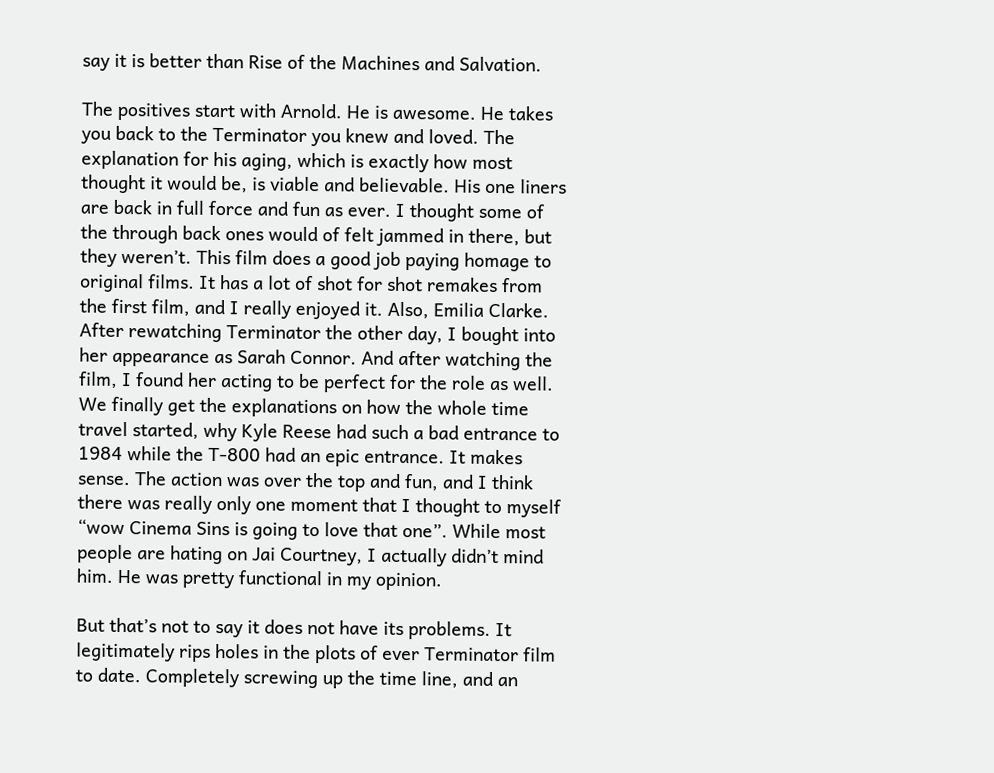say it is better than Rise of the Machines and Salvation.

The positives start with Arnold. He is awesome. He takes you back to the Terminator you knew and loved. The explanation for his aging, which is exactly how most thought it would be, is viable and believable. His one liners are back in full force and fun as ever. I thought some of the through back ones would of felt jammed in there, but they weren’t. This film does a good job paying homage to original films. It has a lot of shot for shot remakes from the first film, and I really enjoyed it. Also, Emilia Clarke. After rewatching Terminator the other day, I bought into her appearance as Sarah Connor. And after watching the film, I found her acting to be perfect for the role as well. We finally get the explanations on how the whole time travel started, why Kyle Reese had such a bad entrance to 1984 while the T-800 had an epic entrance. It makes sense. The action was over the top and fun, and I think there was really only one moment that I thought to myself “wow Cinema Sins is going to love that one”. While most people are hating on Jai Courtney, I actually didn’t mind him. He was pretty functional in my opinion.

But that’s not to say it does not have its problems. It legitimately rips holes in the plots of ever Terminator film to date. Completely screwing up the time line, and an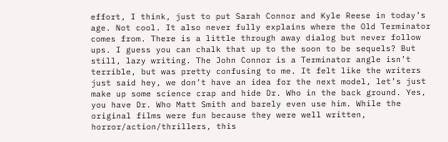effort, I think, just to put Sarah Connor and Kyle Reese in today’s age. Not cool. It also never fully explains where the Old Terminator comes from. There is a little through away dialog but never follow ups. I guess you can chalk that up to the soon to be sequels? But still, lazy writing. The John Connor is a Terminator angle isn’t terrible, but was pretty confusing to me. It felt like the writers just said hey, we don’t have an idea for the next model, let’s just make up some science crap and hide Dr. Who in the back ground. Yes, you have Dr. Who Matt Smith and barely even use him. While the original films were fun because they were well written, horror/action/thrillers, this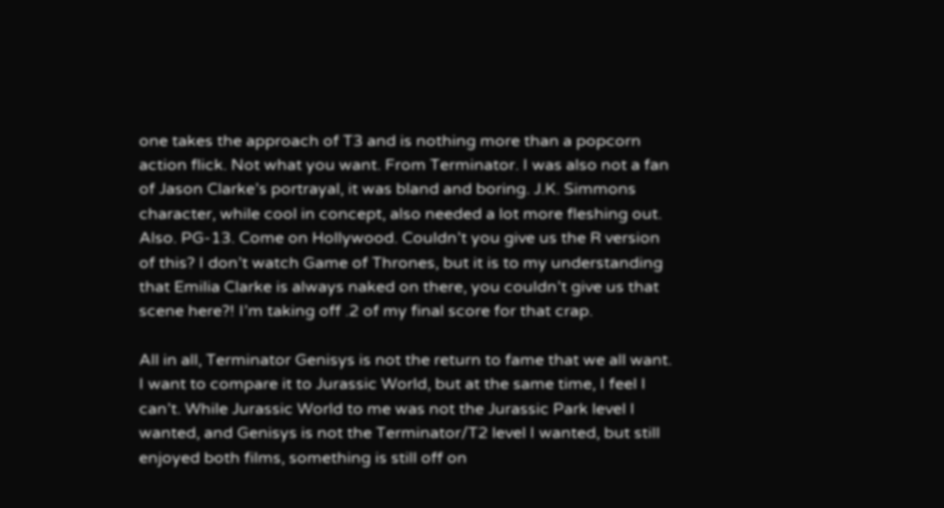one takes the approach of T3 and is nothing more than a popcorn action flick. Not what you want. From Terminator. I was also not a fan of Jason Clarke’s portrayal, it was bland and boring. J.K. Simmons character, while cool in concept, also needed a lot more fleshing out. Also. PG-13. Come on Hollywood. Couldn’t you give us the R version of this? I don’t watch Game of Thrones, but it is to my understanding that Emilia Clarke is always naked on there, you couldn’t give us that scene here?! I’m taking off .2 of my final score for that crap.

All in all, Terminator Genisys is not the return to fame that we all want. I want to compare it to Jurassic World, but at the same time, I feel I can’t. While Jurassic World to me was not the Jurassic Park level I wanted, and Genisys is not the Terminator/T2 level I wanted, but still enjoyed both films, something is still off on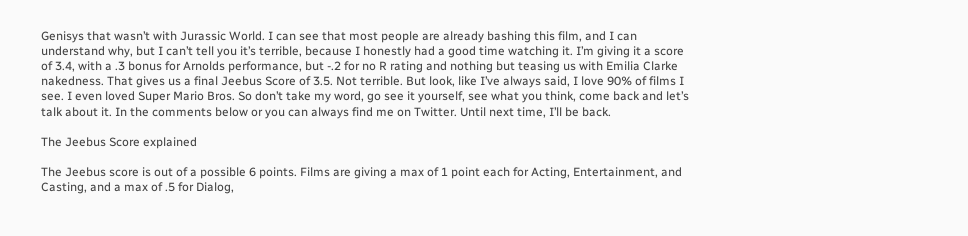Genisys that wasn’t with Jurassic World. I can see that most people are already bashing this film, and I can understand why, but I can’t tell you it’s terrible, because I honestly had a good time watching it. I’m giving it a score of 3.4, with a .3 bonus for Arnolds performance, but -.2 for no R rating and nothing but teasing us with Emilia Clarke nakedness. That gives us a final Jeebus Score of 3.5. Not terrible. But look, like I’ve always said, I love 90% of films I see. I even loved Super Mario Bros. So don’t take my word, go see it yourself, see what you think, come back and let’s talk about it. In the comments below or you can always find me on Twitter. Until next time, I’ll be back.

The Jeebus Score explained

The Jeebus score is out of a possible 6 points. Films are giving a max of 1 point each for Acting, Entertainment, and Casting, and a max of .5 for Dialog,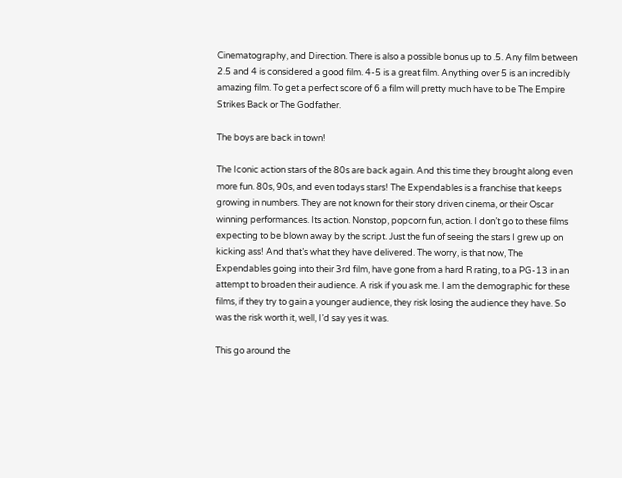Cinematography, and Direction. There is also a possible bonus up to .5. Any film between 2.5 and 4 is considered a good film. 4-5 is a great film. Anything over 5 is an incredibly amazing film. To get a perfect score of 6 a film will pretty much have to be The Empire Strikes Back or The Godfather.

The boys are back in town!

The Iconic action stars of the 80s are back again. And this time they brought along even more fun. 80s, 90s, and even todays stars! The Expendables is a franchise that keeps growing in numbers. They are not known for their story driven cinema, or their Oscar winning performances. Its action. Nonstop, popcorn fun, action. I don’t go to these films expecting to be blown away by the script. Just the fun of seeing the stars I grew up on kicking ass! And that’s what they have delivered. The worry, is that now, The Expendables going into their 3rd film, have gone from a hard R rating, to a PG-13 in an attempt to broaden their audience. A risk if you ask me. I am the demographic for these films, if they try to gain a younger audience, they risk losing the audience they have. So was the risk worth it, well, I’d say yes it was.

This go around the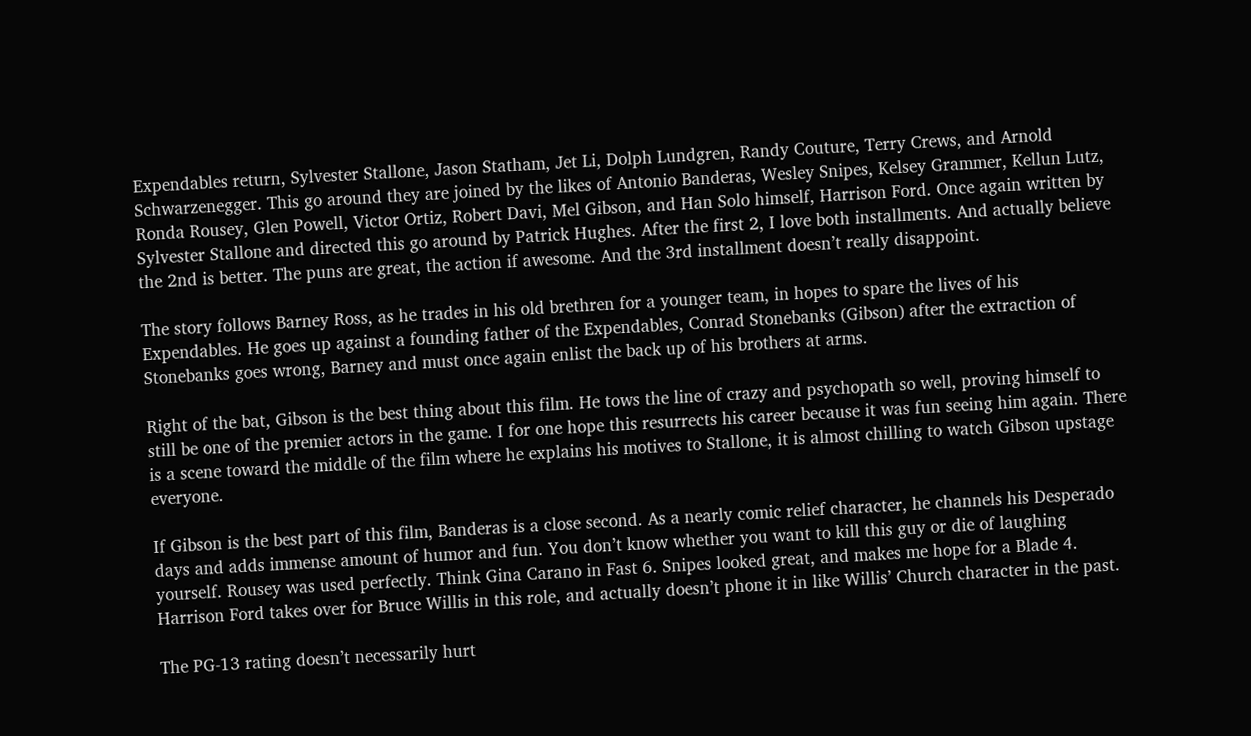Expendables return, Sylvester Stallone, Jason Statham, Jet Li, Dolph Lundgren, Randy Couture, Terry Crews, and Arnold Schwarzenegger. This go around they are joined by the likes of Antonio Banderas, Wesley Snipes, Kelsey Grammer, Kellun Lutz, Ronda Rousey, Glen Powell, Victor Ortiz, Robert Davi, Mel Gibson, and Han Solo himself, Harrison Ford. Once again written by Sylvester Stallone and directed this go around by Patrick Hughes. After the first 2, I love both installments. And actually believe the 2nd is better. The puns are great, the action if awesome. And the 3rd installment doesn’t really disappoint.

The story follows Barney Ross, as he trades in his old brethren for a younger team, in hopes to spare the lives of his Expendables. He goes up against a founding father of the Expendables, Conrad Stonebanks (Gibson) after the extraction of Stonebanks goes wrong, Barney and must once again enlist the back up of his brothers at arms.

Right of the bat, Gibson is the best thing about this film. He tows the line of crazy and psychopath so well, proving himself to still be one of the premier actors in the game. I for one hope this resurrects his career because it was fun seeing him again. There is a scene toward the middle of the film where he explains his motives to Stallone, it is almost chilling to watch Gibson upstage everyone.

If Gibson is the best part of this film, Banderas is a close second. As a nearly comic relief character, he channels his Desperado days and adds immense amount of humor and fun. You don’t know whether you want to kill this guy or die of laughing yourself. Rousey was used perfectly. Think Gina Carano in Fast 6. Snipes looked great, and makes me hope for a Blade 4. Harrison Ford takes over for Bruce Willis in this role, and actually doesn’t phone it in like Willis’ Church character in the past.

The PG-13 rating doesn’t necessarily hurt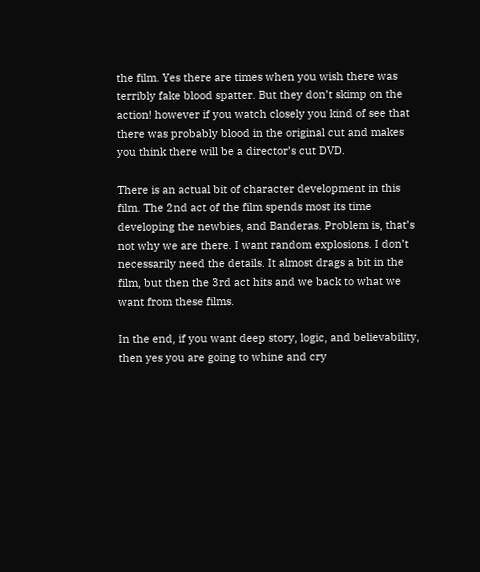the film. Yes there are times when you wish there was terribly fake blood spatter. But they don’t skimp on the action! however if you watch closely you kind of see that there was probably blood in the original cut and makes you think there will be a director’s cut DVD.

There is an actual bit of character development in this film. The 2nd act of the film spends most its time developing the newbies, and Banderas. Problem is, that’s not why we are there. I want random explosions. I don’t necessarily need the details. It almost drags a bit in the film, but then the 3rd act hits and we back to what we want from these films.

In the end, if you want deep story, logic, and believability, then yes you are going to whine and cry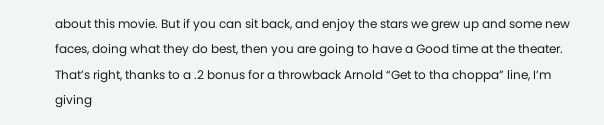about this movie. But if you can sit back, and enjoy the stars we grew up and some new faces, doing what they do best, then you are going to have a Good time at the theater. That’s right, thanks to a .2 bonus for a throwback Arnold “Get to tha choppa” line, I’m giving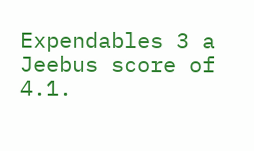Expendables 3 a Jeebus score of 4.1.